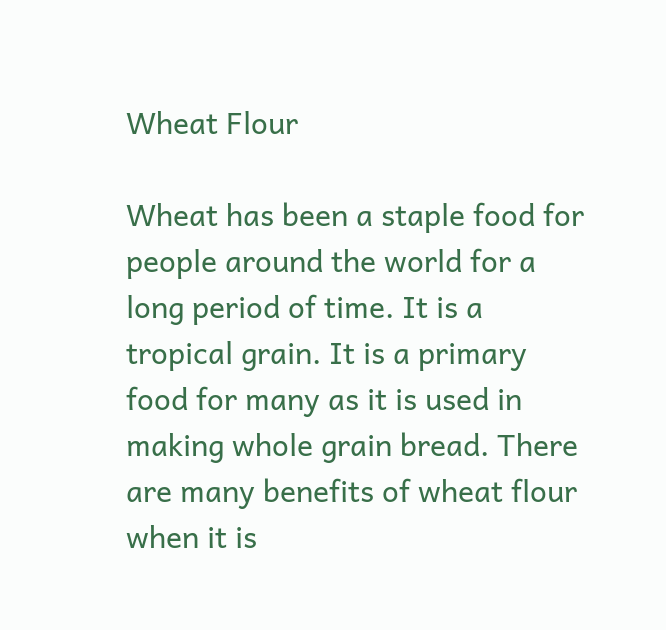Wheat Flour

Wheat has been a staple food for people around the world for a long period of time. It is a tropical grain. It is a primary food for many as it is used in making whole grain bread. There are many benefits of wheat flour when it is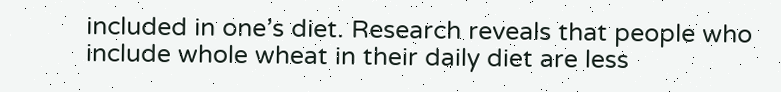included in one’s diet. Research reveals that people who include whole wheat in their daily diet are less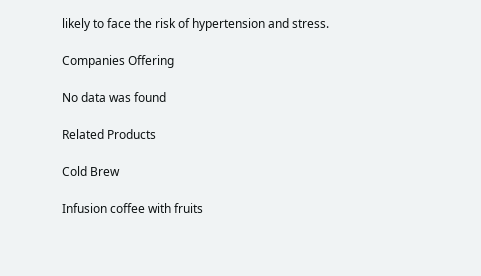likely to face the risk of hypertension and stress.

Companies Offering

No data was found

Related Products

Cold Brew

Infusion coffee with fruits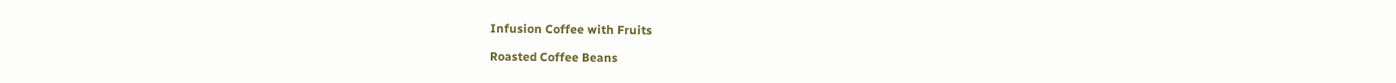Infusion Coffee with Fruits

Roasted Coffee Beans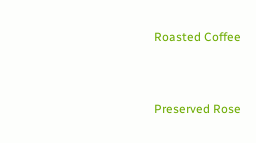Roasted Coffee


Preserved Rose